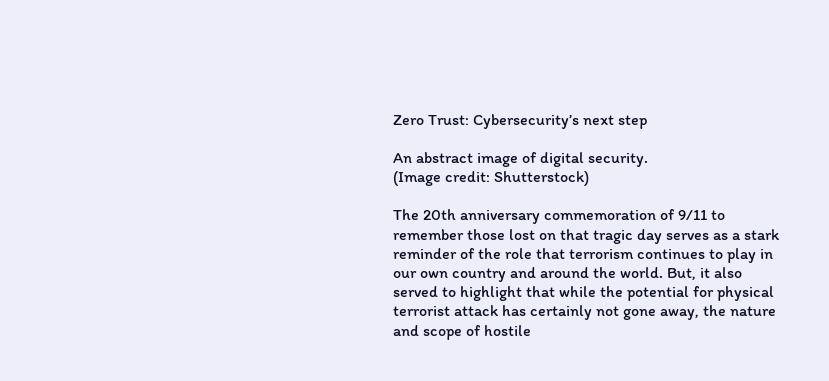Zero Trust: Cybersecurity’s next step

An abstract image of digital security.
(Image credit: Shutterstock)

The 20th anniversary commemoration of 9/11 to remember those lost on that tragic day serves as a stark reminder of the role that terrorism continues to play in our own country and around the world. But, it also served to highlight that while the potential for physical terrorist attack has certainly not gone away, the nature and scope of hostile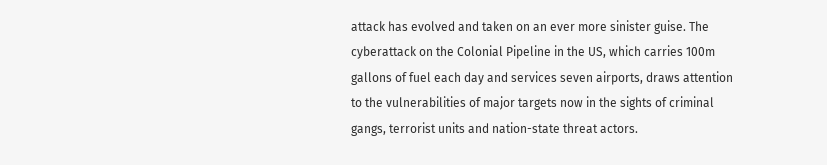attack has evolved and taken on an ever more sinister guise. The cyberattack on the Colonial Pipeline in the US, which carries 100m gallons of fuel each day and services seven airports, draws attention to the vulnerabilities of major targets now in the sights of criminal gangs, terrorist units and nation-state threat actors.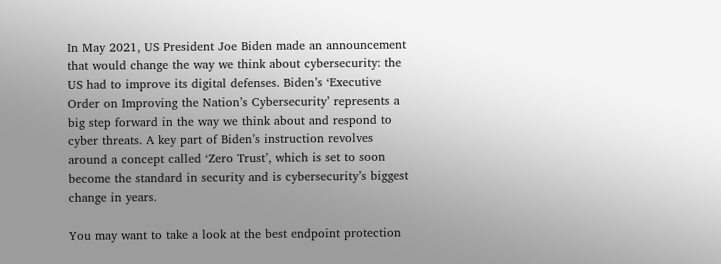In May 2021, US President Joe Biden made an announcement that would change the way we think about cybersecurity: the US had to improve its digital defenses. Biden’s ‘Executive Order on Improving the Nation’s Cybersecurity’ represents a big step forward in the way we think about and respond to cyber threats. A key part of Biden’s instruction revolves around a concept called ‘Zero Trust’, which is set to soon become the standard in security and is cybersecurity’s biggest change in years.

You may want to take a look at the best endpoint protection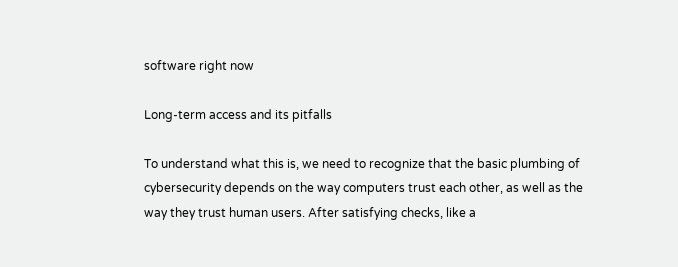software right now

Long-term access and its pitfalls

To understand what this is, we need to recognize that the basic plumbing of cybersecurity depends on the way computers trust each other, as well as the way they trust human users. After satisfying checks, like a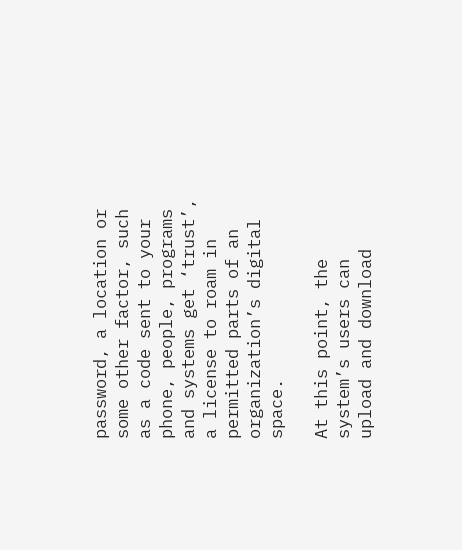password, a location or some other factor, such as a code sent to your phone, people, programs and systems get ‘trust’, a license to roam in permitted parts of an organization’s digital space.

At this point, the system’s users can upload and download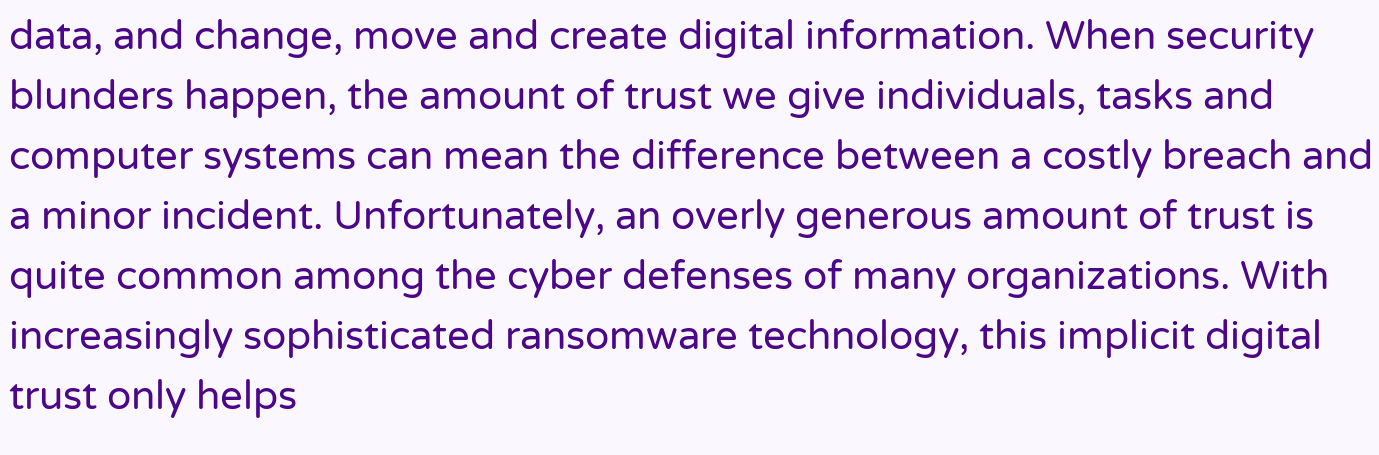data, and change, move and create digital information. When security blunders happen, the amount of trust we give individuals, tasks and computer systems can mean the difference between a costly breach and a minor incident. Unfortunately, an overly generous amount of trust is quite common among the cyber defenses of many organizations. With increasingly sophisticated ransomware technology, this implicit digital trust only helps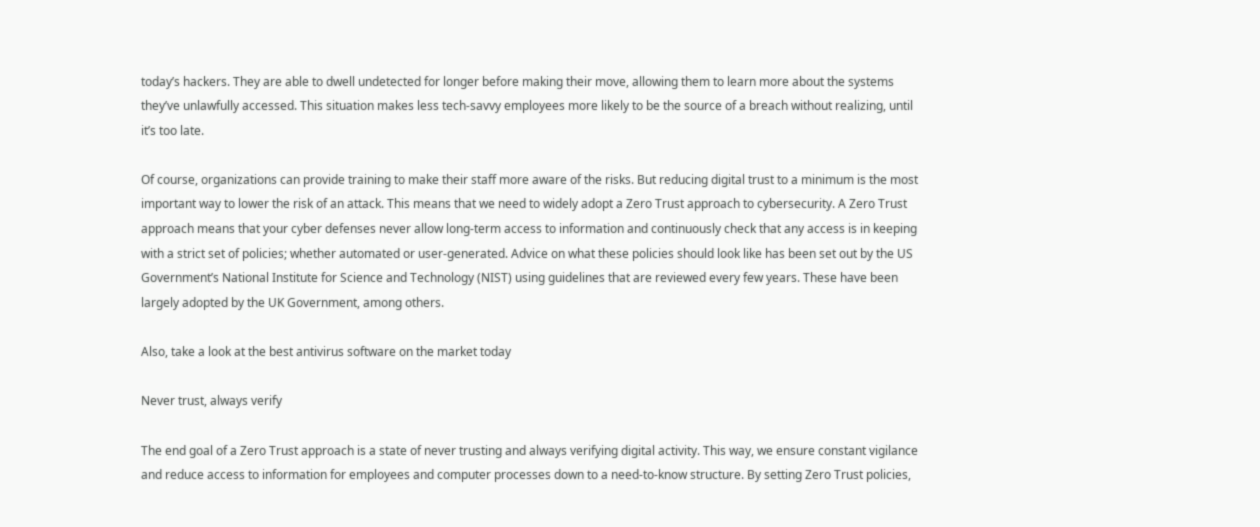today’s hackers. They are able to dwell undetected for longer before making their move, allowing them to learn more about the systems they’ve unlawfully accessed. This situation makes less tech-savvy employees more likely to be the source of a breach without realizing, until it’s too late.

Of course, organizations can provide training to make their staff more aware of the risks. But reducing digital trust to a minimum is the most important way to lower the risk of an attack. This means that we need to widely adopt a Zero Trust approach to cybersecurity. A Zero Trust approach means that your cyber defenses never allow long-term access to information and continuously check that any access is in keeping with a strict set of policies; whether automated or user-generated. Advice on what these policies should look like has been set out by the US Government’s National Institute for Science and Technology (NIST) using guidelines that are reviewed every few years. These have been largely adopted by the UK Government, among others.

Also, take a look at the best antivirus software on the market today

Never trust, always verify

The end goal of a Zero Trust approach is a state of never trusting and always verifying digital activity. This way, we ensure constant vigilance and reduce access to information for employees and computer processes down to a need-to-know structure. By setting Zero Trust policies,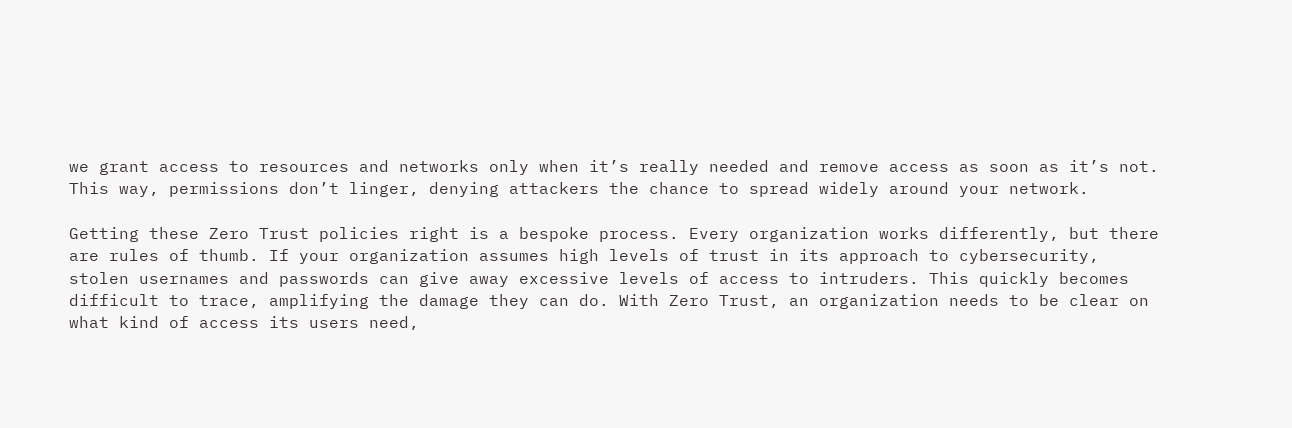we grant access to resources and networks only when it’s really needed and remove access as soon as it’s not. This way, permissions don’t linger, denying attackers the chance to spread widely around your network.

Getting these Zero Trust policies right is a bespoke process. Every organization works differently, but there are rules of thumb. If your organization assumes high levels of trust in its approach to cybersecurity, stolen usernames and passwords can give away excessive levels of access to intruders. This quickly becomes difficult to trace, amplifying the damage they can do. With Zero Trust, an organization needs to be clear on what kind of access its users need,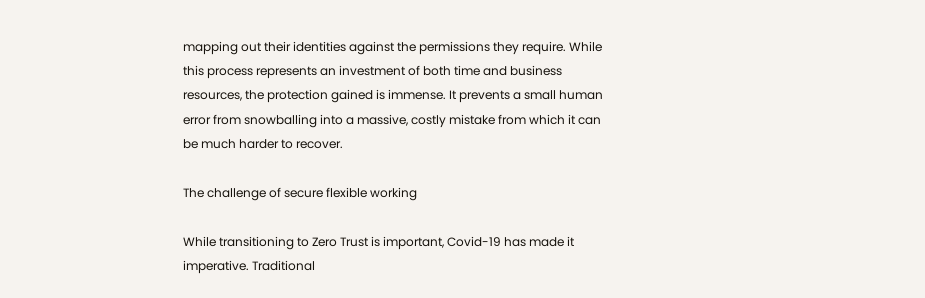mapping out their identities against the permissions they require. While this process represents an investment of both time and business resources, the protection gained is immense. It prevents a small human error from snowballing into a massive, costly mistake from which it can be much harder to recover.

The challenge of secure flexible working

While transitioning to Zero Trust is important, Covid-19 has made it imperative. Traditional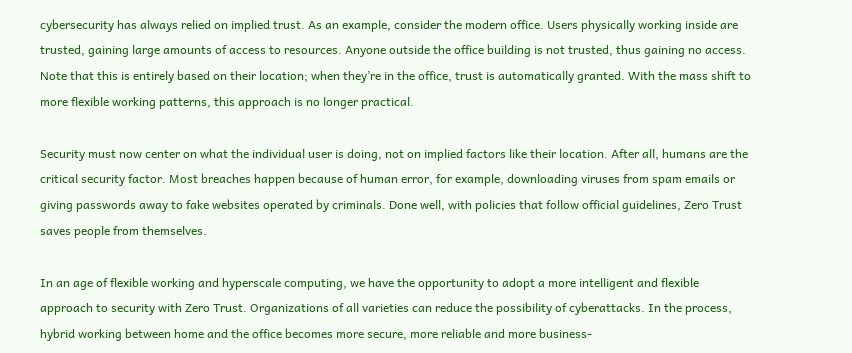cybersecurity has always relied on implied trust. As an example, consider the modern office. Users physically working inside are trusted, gaining large amounts of access to resources. Anyone outside the office building is not trusted, thus gaining no access. Note that this is entirely based on their location; when they’re in the office, trust is automatically granted. With the mass shift to more flexible working patterns, this approach is no longer practical.

Security must now center on what the individual user is doing, not on implied factors like their location. After all, humans are the critical security factor. Most breaches happen because of human error, for example, downloading viruses from spam emails or giving passwords away to fake websites operated by criminals. Done well, with policies that follow official guidelines, Zero Trust saves people from themselves.

In an age of flexible working and hyperscale computing, we have the opportunity to adopt a more intelligent and flexible approach to security with Zero Trust. Organizations of all varieties can reduce the possibility of cyberattacks. In the process, hybrid working between home and the office becomes more secure, more reliable and more business-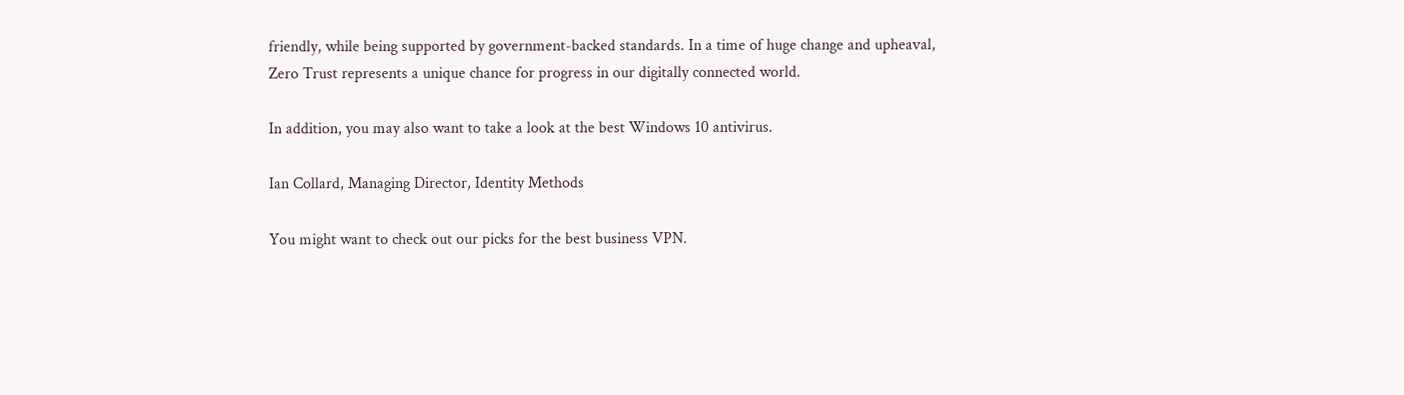friendly, while being supported by government-backed standards. In a time of huge change and upheaval, Zero Trust represents a unique chance for progress in our digitally connected world.

In addition, you may also want to take a look at the best Windows 10 antivirus.

Ian Collard, Managing Director, Identity Methods

You might want to check out our picks for the best business VPN.